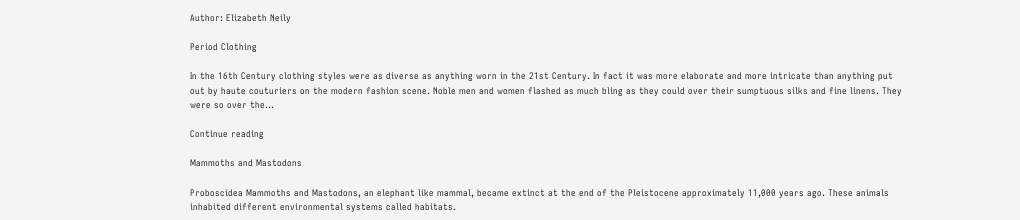Author: Elizabeth Neily

Period Clothing

In the 16th Century clothing styles were as diverse as anything worn in the 21st Century. In fact it was more elaborate and more intricate than anything put out by haute couturiers on the modern fashion scene. Noble men and women flashed as much bling as they could over their sumptuous silks and fine linens. They were so over the…

Continue reading

Mammoths and Mastodons

Proboscidea Mammoths and Mastodons, an elephant like mammal, became extinct at the end of the Pleistocene approximately 11,000 years ago. These animals inhabited different environmental systems called habitats.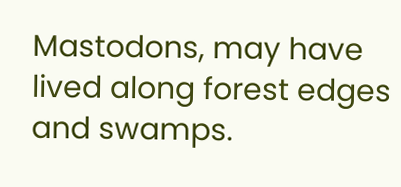Mastodons, may have lived along forest edges and swamps.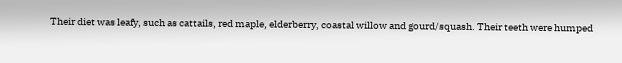Their diet was leafy, such as cattails, red maple, elderberry, coastal willow and gourd/squash. Their teeth were humped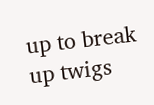up to break up twigs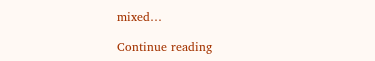mixed…

Continue reading